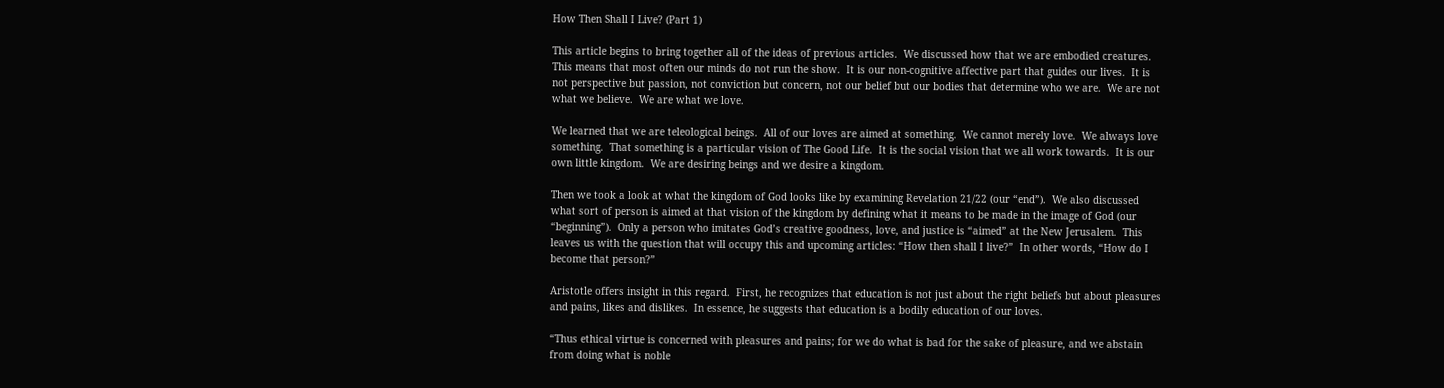How Then Shall I Live? (Part 1)

This article begins to bring together all of the ideas of previous articles.  We discussed how that we are embodied creatures.  This means that most often our minds do not run the show.  It is our non-cognitive affective part that guides our lives.  It is not perspective but passion, not conviction but concern, not our belief but our bodies that determine who we are.  We are not what we believe.  We are what we love.

We learned that we are teleological beings.  All of our loves are aimed at something.  We cannot merely love.  We always love something.  That something is a particular vision of The Good Life.  It is the social vision that we all work towards.  It is our own little kingdom.  We are desiring beings and we desire a kingdom.

Then we took a look at what the kingdom of God looks like by examining Revelation 21/22 (our “end”).  We also discussed what sort of person is aimed at that vision of the kingdom by defining what it means to be made in the image of God (our “beginning”).  Only a person who imitates God’s creative goodness, love, and justice is “aimed” at the New Jerusalem.  This leaves us with the question that will occupy this and upcoming articles: “How then shall I live?”  In other words, “How do I become that person?”

Aristotle offers insight in this regard.  First, he recognizes that education is not just about the right beliefs but about pleasures and pains, likes and dislikes.  In essence, he suggests that education is a bodily education of our loves.

“Thus ethical virtue is concerned with pleasures and pains; for we do what is bad for the sake of pleasure, and we abstain from doing what is noble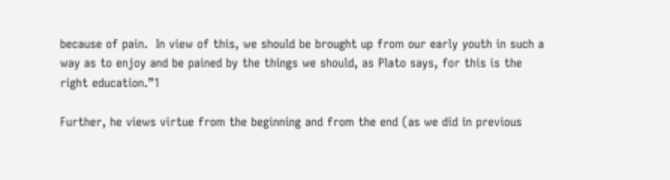because of pain.  In view of this, we should be brought up from our early youth in such a way as to enjoy and be pained by the things we should, as Plato says, for this is the right education.”1

Further, he views virtue from the beginning and from the end (as we did in previous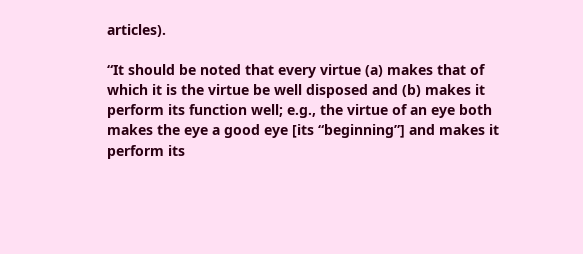articles).

“It should be noted that every virtue (a) makes that of which it is the virtue be well disposed and (b) makes it perform its function well; e.g., the virtue of an eye both makes the eye a good eye [its “beginning”] and makes it perform its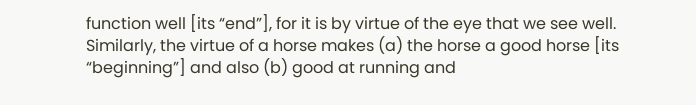function well [its “end”], for it is by virtue of the eye that we see well.  Similarly, the virtue of a horse makes (a) the horse a good horse [its “beginning”] and also (b) good at running and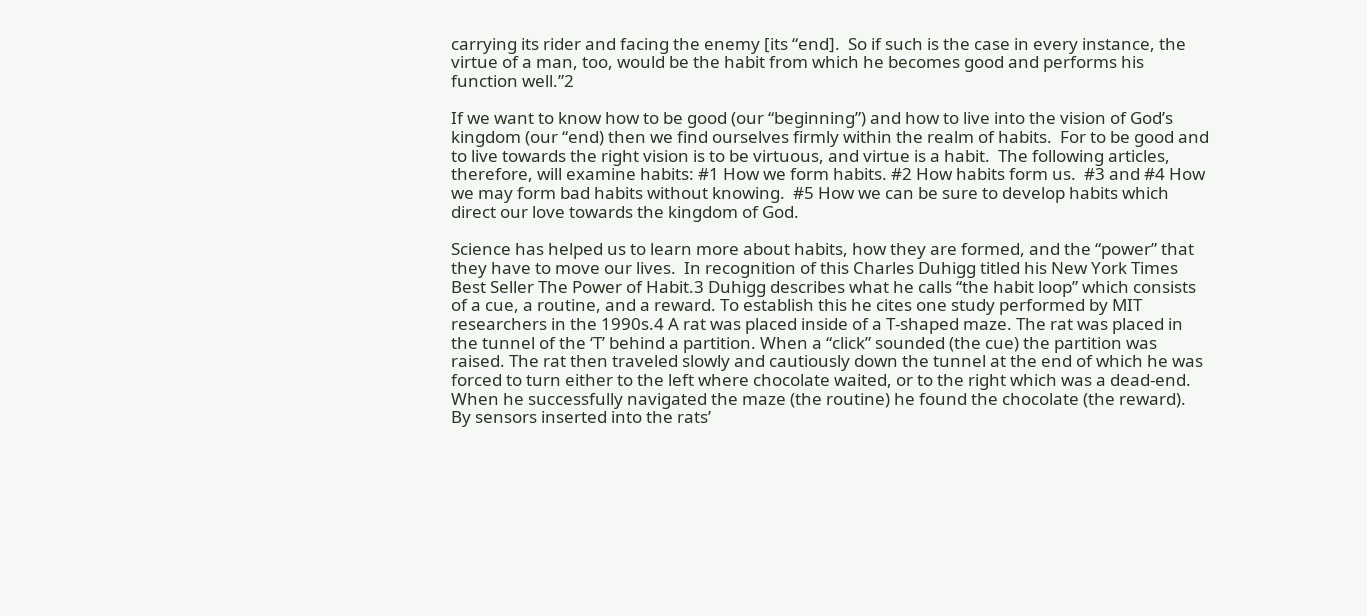carrying its rider and facing the enemy [its “end].  So if such is the case in every instance, the virtue of a man, too, would be the habit from which he becomes good and performs his function well.”2

If we want to know how to be good (our “beginning”) and how to live into the vision of God’s kingdom (our “end) then we find ourselves firmly within the realm of habits.  For to be good and to live towards the right vision is to be virtuous, and virtue is a habit.  The following articles, therefore, will examine habits: #1 How we form habits. #2 How habits form us.  #3 and #4 How we may form bad habits without knowing.  #5 How we can be sure to develop habits which direct our love towards the kingdom of God.

Science has helped us to learn more about habits, how they are formed, and the “power” that they have to move our lives.  In recognition of this Charles Duhigg titled his New York Times Best Seller The Power of Habit.3 Duhigg describes what he calls “the habit loop” which consists of a cue, a routine, and a reward. To establish this he cites one study performed by MIT researchers in the 1990s.4 A rat was placed inside of a T-shaped maze. The rat was placed in the tunnel of the ‘T’ behind a partition. When a “click” sounded (the cue) the partition was raised. The rat then traveled slowly and cautiously down the tunnel at the end of which he was forced to turn either to the left where chocolate waited, or to the right which was a dead-end. When he successfully navigated the maze (the routine) he found the chocolate (the reward).  By sensors inserted into the rats’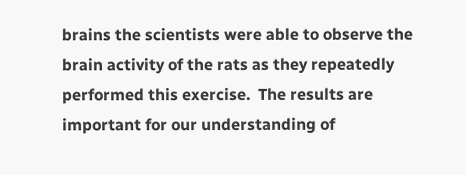brains the scientists were able to observe the brain activity of the rats as they repeatedly performed this exercise.  The results are important for our understanding of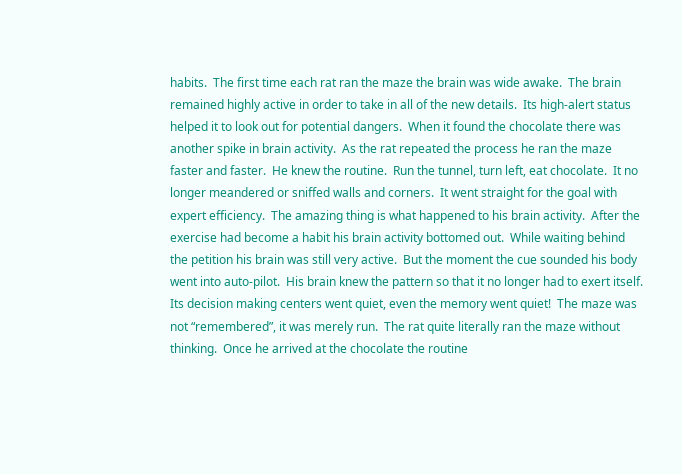habits.  The first time each rat ran the maze the brain was wide awake.  The brain remained highly active in order to take in all of the new details.  Its high-alert status helped it to look out for potential dangers.  When it found the chocolate there was another spike in brain activity.  As the rat repeated the process he ran the maze faster and faster.  He knew the routine.  Run the tunnel, turn left, eat chocolate.  It no longer meandered or sniffed walls and corners.  It went straight for the goal with expert efficiency.  The amazing thing is what happened to his brain activity.  After the exercise had become a habit his brain activity bottomed out.  While waiting behind the petition his brain was still very active.  But the moment the cue sounded his body went into auto-pilot.  His brain knew the pattern so that it no longer had to exert itself.  Its decision making centers went quiet, even the memory went quiet!  The maze was not “remembered”, it was merely run.  The rat quite literally ran the maze without thinking.  Once he arrived at the chocolate the routine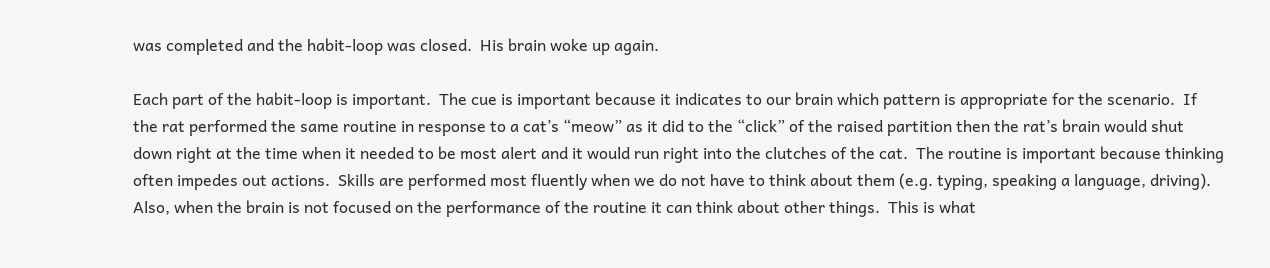was completed and the habit-loop was closed.  His brain woke up again.

Each part of the habit-loop is important.  The cue is important because it indicates to our brain which pattern is appropriate for the scenario.  If the rat performed the same routine in response to a cat’s “meow” as it did to the “click” of the raised partition then the rat’s brain would shut down right at the time when it needed to be most alert and it would run right into the clutches of the cat.  The routine is important because thinking often impedes out actions.  Skills are performed most fluently when we do not have to think about them (e.g. typing, speaking a language, driving).  Also, when the brain is not focused on the performance of the routine it can think about other things.  This is what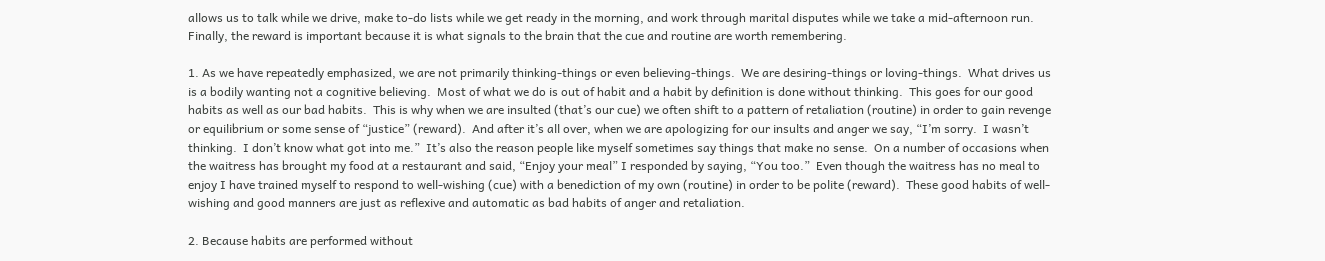allows us to talk while we drive, make to-do lists while we get ready in the morning, and work through marital disputes while we take a mid-afternoon run.  Finally, the reward is important because it is what signals to the brain that the cue and routine are worth remembering.

1. As we have repeatedly emphasized, we are not primarily thinking-things or even believing-things.  We are desiring-things or loving-things.  What drives us is a bodily wanting not a cognitive believing.  Most of what we do is out of habit and a habit by definition is done without thinking.  This goes for our good habits as well as our bad habits.  This is why when we are insulted (that’s our cue) we often shift to a pattern of retaliation (routine) in order to gain revenge or equilibrium or some sense of “justice” (reward).  And after it’s all over, when we are apologizing for our insults and anger we say, “I’m sorry.  I wasn’t thinking.  I don’t know what got into me.”  It’s also the reason people like myself sometimes say things that make no sense.  On a number of occasions when the waitress has brought my food at a restaurant and said, “Enjoy your meal” I responded by saying, “You too.”  Even though the waitress has no meal to enjoy I have trained myself to respond to well-wishing (cue) with a benediction of my own (routine) in order to be polite (reward).  These good habits of well-wishing and good manners are just as reflexive and automatic as bad habits of anger and retaliation.

2. Because habits are performed without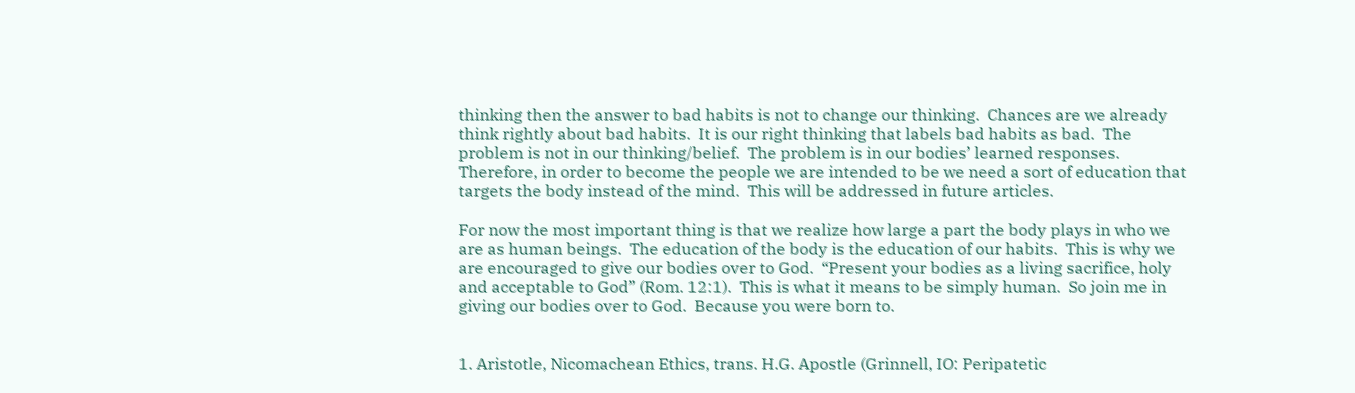thinking then the answer to bad habits is not to change our thinking.  Chances are we already think rightly about bad habits.  It is our right thinking that labels bad habits as bad.  The problem is not in our thinking/belief.  The problem is in our bodies’ learned responses.  Therefore, in order to become the people we are intended to be we need a sort of education that targets the body instead of the mind.  This will be addressed in future articles.

For now the most important thing is that we realize how large a part the body plays in who we are as human beings.  The education of the body is the education of our habits.  This is why we are encouraged to give our bodies over to God.  “Present your bodies as a living sacrifice, holy and acceptable to God” (Rom. 12:1).  This is what it means to be simply human.  So join me in giving our bodies over to God.  Because you were born to.


1. Aristotle, Nicomachean Ethics, trans. H.G. Apostle (Grinnell, IO: Peripatetic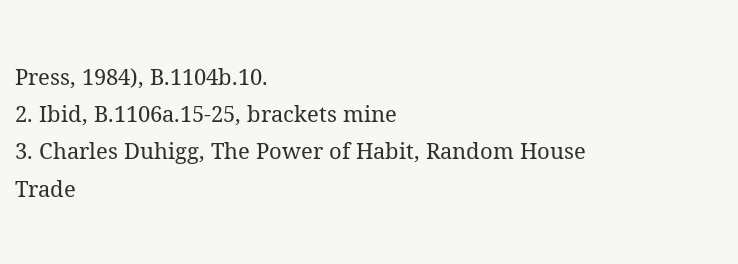Press, 1984), B.1104b.10.
2. Ibid, B.1106a.15-25, brackets mine
3. Charles Duhigg, The Power of Habit, Random House Trade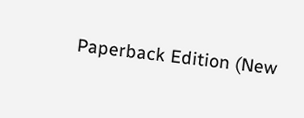Paperback Edition (New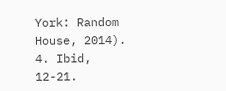York: Random House, 2014).
4. Ibid, 12-21.